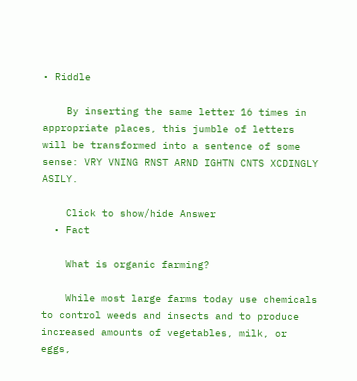• Riddle

    By inserting the same letter 16 times in appropriate places, this jumble of letters will be transformed into a sentence of some sense: VRY VNING RNST ARND IGHTN CNTS XCDINGLY ASILY.

    Click to show/hide Answer
  • Fact

    What is organic farming?

    While most large farms today use chemicals to control weeds and insects and to produce increased amounts of vegetables, milk, or eggs,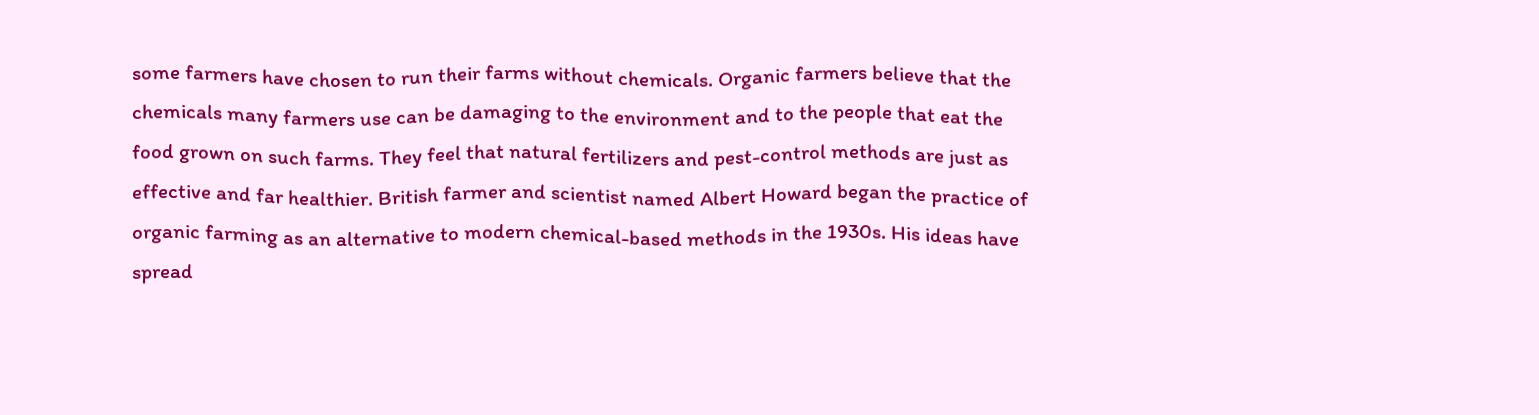some farmers have chosen to run their farms without chemicals. Organic farmers believe that the chemicals many farmers use can be damaging to the environment and to the people that eat the food grown on such farms. They feel that natural fertilizers and pest-control methods are just as effective and far healthier. British farmer and scientist named Albert Howard began the practice of organic farming as an alternative to modern chemical-based methods in the 1930s. His ideas have spread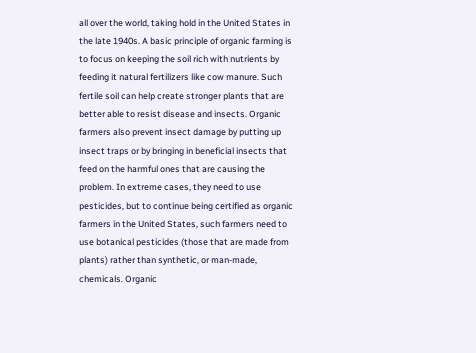all over the world, taking hold in the United States in the late 1940s. A basic principle of organic farming is to focus on keeping the soil rich with nutrients by feeding it natural fertilizers like cow manure. Such fertile soil can help create stronger plants that are better able to resist disease and insects. Organic farmers also prevent insect damage by putting up insect traps or by bringing in beneficial insects that feed on the harmful ones that are causing the problem. In extreme cases, they need to use pesticides, but to continue being certified as organic farmers in the United States, such farmers need to use botanical pesticides (those that are made from plants) rather than synthetic, or man-made, chemicals. Organic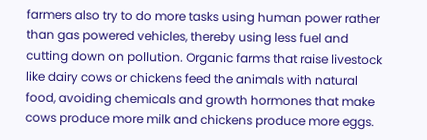farmers also try to do more tasks using human power rather than gas powered vehicles, thereby using less fuel and cutting down on pollution. Organic farms that raise livestock like dairy cows or chickens feed the animals with natural food, avoiding chemicals and growth hormones that make cows produce more milk and chickens produce more eggs.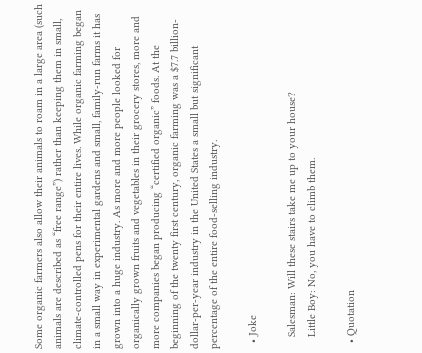Some organic farmers also allow their animals to roam in a large area (such animals are described as “free range”) rather than keeping them in small, climate-controlled pens for their entire lives. While organic farming began in a small way in experimental gardens and small, family-run farms it has grown into a huge industry. As more and more people looked for organically grown fruits and vegetables in their grocery stores, more and more companies began producing “certified organic” foods. At the beginning of the twenty first century, organic farming was a $7.7 billion-dollar-per-year industry in the United States a small but significant percentage of the entire food-selling industry.

  • Joke

    Salesman: Will these stairs take me up to your house?
    Little Boy: No, you have to climb them.

  • Quotation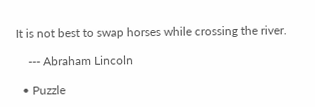It is not best to swap horses while crossing the river.

    --- Abraham Lincoln

  • Puzzle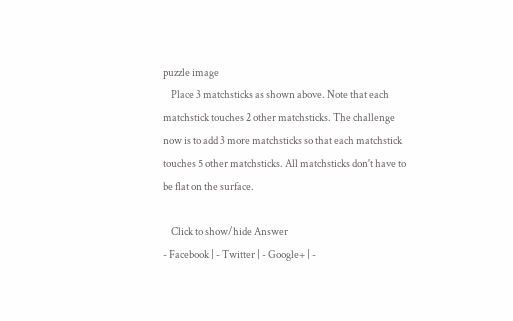puzzle image
    Place 3 matchsticks as shown above. Note that each matchstick touches 2 other matchsticks. The challenge now is to add 3 more matchsticks so that each matchstick touches 5 other matchsticks. All matchsticks don't have to be flat on the surface.

    Click to show/hide Answer
- Facebook | - Twitter | - Google+ | -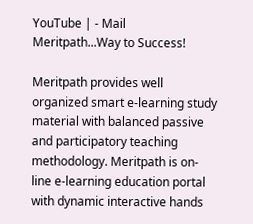YouTube | - Mail
Meritpath...Way to Success!

Meritpath provides well organized smart e-learning study material with balanced passive and participatory teaching methodology. Meritpath is on-line e-learning education portal with dynamic interactive hands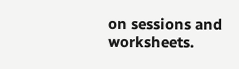on sessions and worksheets.